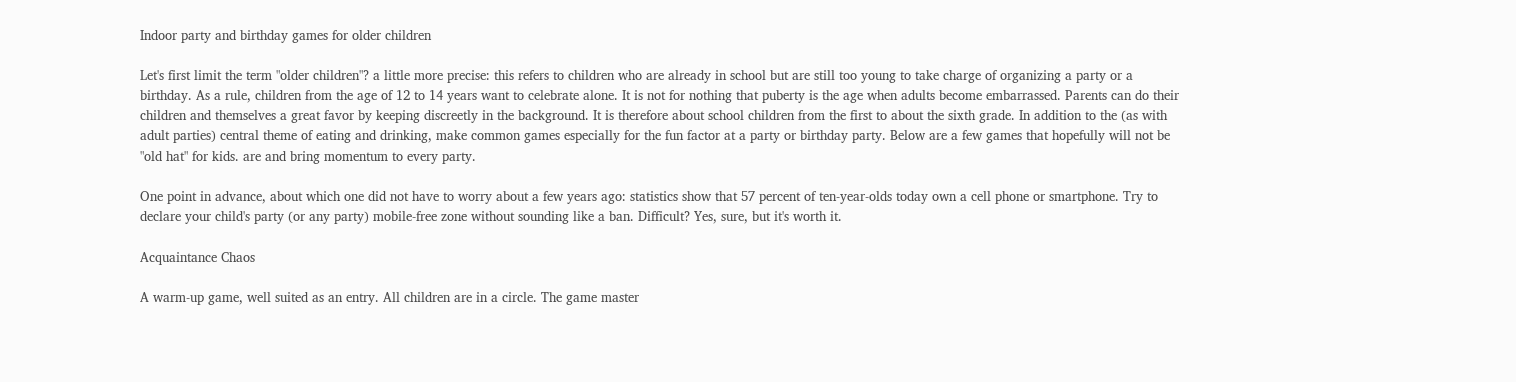Indoor party and birthday games for older children

Let's first limit the term "older children"? a little more precise: this refers to children who are already in school but are still too young to take charge of organizing a party or a birthday. As a rule, children from the age of 12 to 14 years want to celebrate alone. It is not for nothing that puberty is the age when adults become embarrassed. Parents can do their children and themselves a great favor by keeping discreetly in the background. It is therefore about school children from the first to about the sixth grade. In addition to the (as with adult parties) central theme of eating and drinking, make common games especially for the fun factor at a party or birthday party. Below are a few games that hopefully will not be "old hat" for kids. are and bring momentum to every party.

One point in advance, about which one did not have to worry about a few years ago: statistics show that 57 percent of ten-year-olds today own a cell phone or smartphone. Try to declare your child's party (or any party) mobile-free zone without sounding like a ban. Difficult? Yes, sure, but it's worth it.

Acquaintance Chaos

A warm-up game, well suited as an entry. All children are in a circle. The game master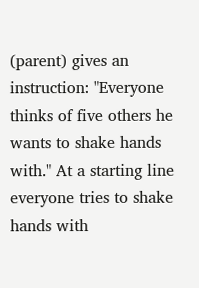(parent) gives an instruction: "Everyone thinks of five others he wants to shake hands with." At a starting line everyone tries to shake hands with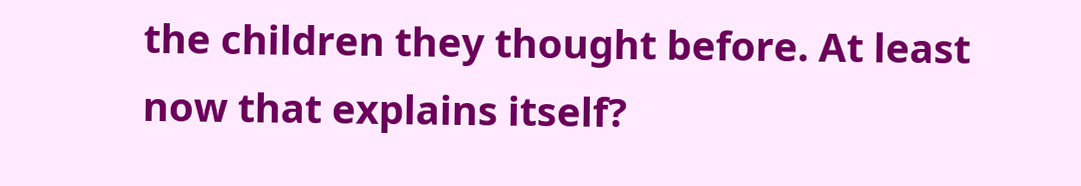the children they thought before. At least now that explains itself?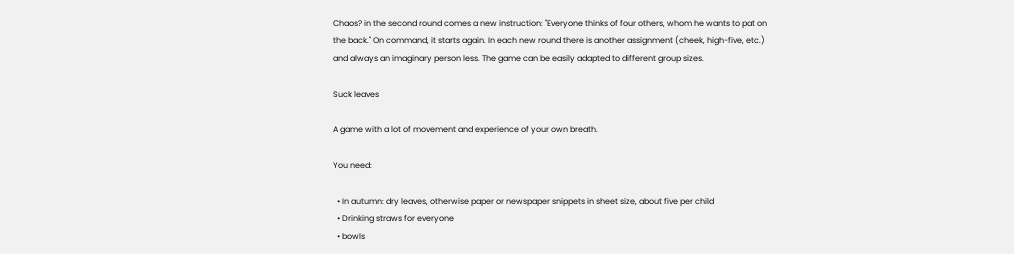Chaos? in the second round comes a new instruction: "Everyone thinks of four others, whom he wants to pat on the back." On command, it starts again. In each new round there is another assignment (cheek, high-five, etc.) and always an imaginary person less. The game can be easily adapted to different group sizes.

Suck leaves

A game with a lot of movement and experience of your own breath.

You need:

  • In autumn: dry leaves, otherwise paper or newspaper snippets in sheet size, about five per child
  • Drinking straws for everyone
  • bowls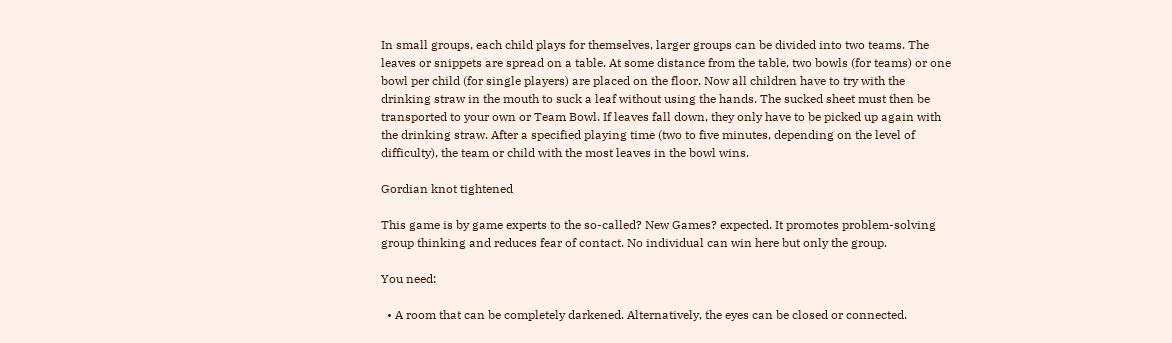In small groups, each child plays for themselves, larger groups can be divided into two teams. The leaves or snippets are spread on a table. At some distance from the table, two bowls (for teams) or one bowl per child (for single players) are placed on the floor. Now all children have to try with the drinking straw in the mouth to suck a leaf without using the hands. The sucked sheet must then be transported to your own or Team Bowl. If leaves fall down, they only have to be picked up again with the drinking straw. After a specified playing time (two to five minutes, depending on the level of difficulty), the team or child with the most leaves in the bowl wins.

Gordian knot tightened

This game is by game experts to the so-called? New Games? expected. It promotes problem-solving group thinking and reduces fear of contact. No individual can win here but only the group.

You need:

  • A room that can be completely darkened. Alternatively, the eyes can be closed or connected.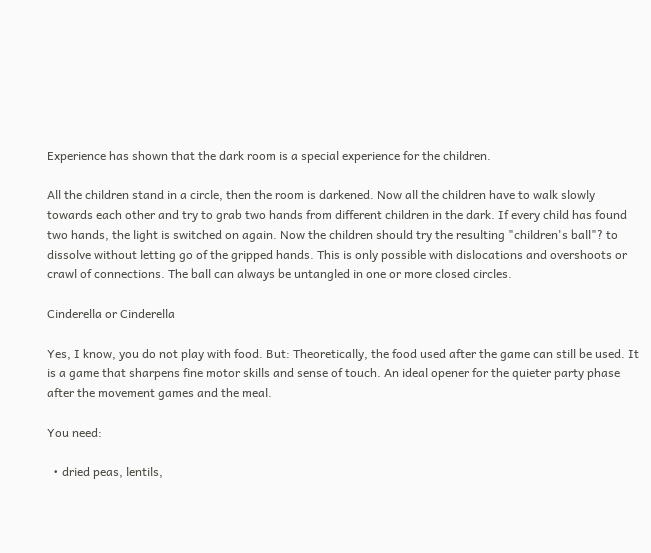Experience has shown that the dark room is a special experience for the children.

All the children stand in a circle, then the room is darkened. Now all the children have to walk slowly towards each other and try to grab two hands from different children in the dark. If every child has found two hands, the light is switched on again. Now the children should try the resulting "children's ball"? to dissolve without letting go of the gripped hands. This is only possible with dislocations and overshoots or crawl of connections. The ball can always be untangled in one or more closed circles.

Cinderella or Cinderella

Yes, I know, you do not play with food. But: Theoretically, the food used after the game can still be used. It is a game that sharpens fine motor skills and sense of touch. An ideal opener for the quieter party phase after the movement games and the meal.

You need:

  • dried peas, lentils,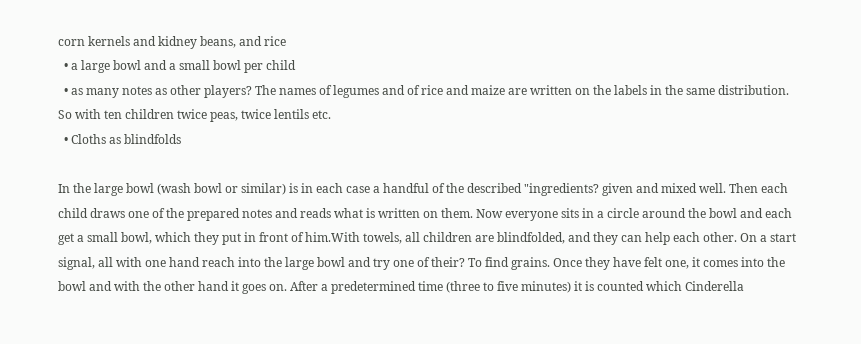corn kernels and kidney beans, and rice
  • a large bowl and a small bowl per child
  • as many notes as other players? The names of legumes and of rice and maize are written on the labels in the same distribution. So with ten children twice peas, twice lentils etc.
  • Cloths as blindfolds

In the large bowl (wash bowl or similar) is in each case a handful of the described "ingredients? given and mixed well. Then each child draws one of the prepared notes and reads what is written on them. Now everyone sits in a circle around the bowl and each get a small bowl, which they put in front of him.With towels, all children are blindfolded, and they can help each other. On a start signal, all with one hand reach into the large bowl and try one of their? To find grains. Once they have felt one, it comes into the bowl and with the other hand it goes on. After a predetermined time (three to five minutes) it is counted which Cinderella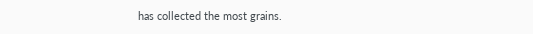has collected the most grains.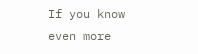If you know even more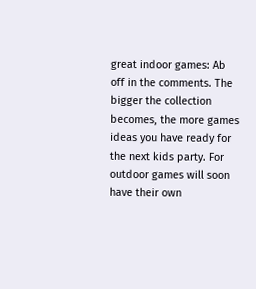great indoor games: Ab off in the comments. The bigger the collection becomes, the more games ideas you have ready for the next kids party. For outdoor games will soon have their own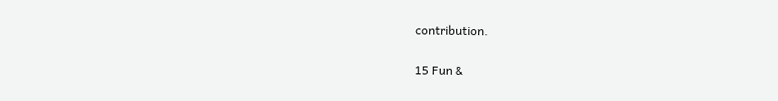contribution.

15 Fun &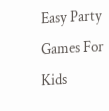Easy Party Games For Kids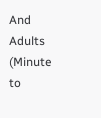And Adults (Minute to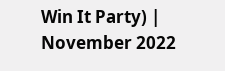Win It Party) | November 2022